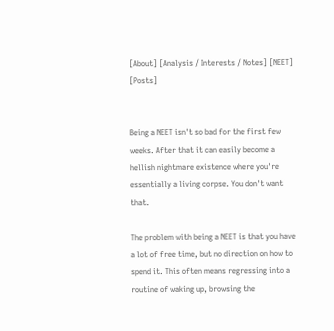[About] [Analysis / Interests / Notes] [NEET] [Posts]


Being a NEET isn't so bad for the first few weeks. After that it can easily become a hellish nightmare existence where you're essentially a living corpse. You don't want that.

The problem with being a NEET is that you have a lot of free time, but no direction on how to spend it. This often means regressing into a routine of waking up, browsing the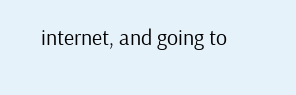internet, and going to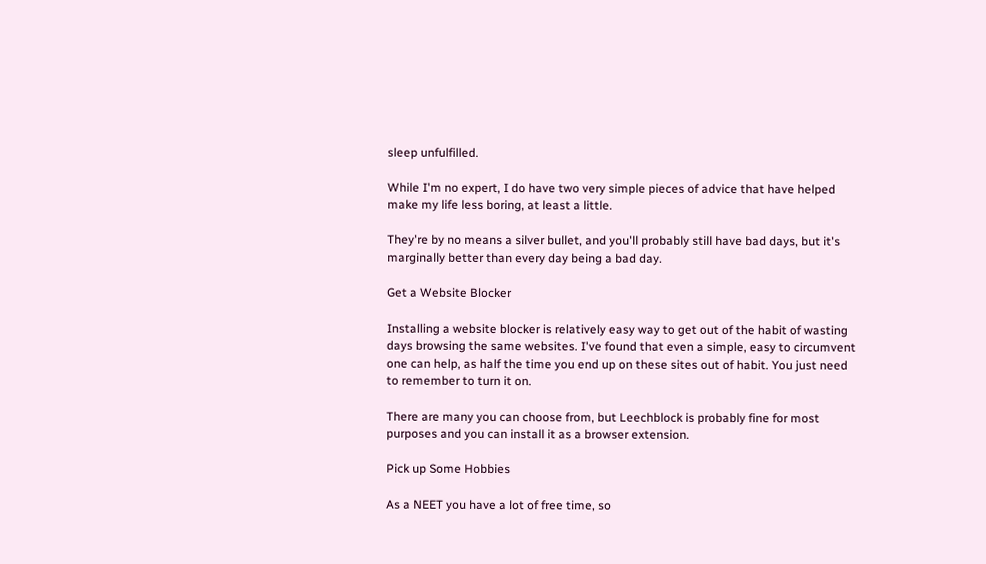sleep unfulfilled.

While I'm no expert, I do have two very simple pieces of advice that have helped make my life less boring, at least a little.

They're by no means a silver bullet, and you'll probably still have bad days, but it's marginally better than every day being a bad day.

Get a Website Blocker

Installing a website blocker is relatively easy way to get out of the habit of wasting days browsing the same websites. I've found that even a simple, easy to circumvent one can help, as half the time you end up on these sites out of habit. You just need to remember to turn it on.

There are many you can choose from, but Leechblock is probably fine for most purposes and you can install it as a browser extension.

Pick up Some Hobbies

As a NEET you have a lot of free time, so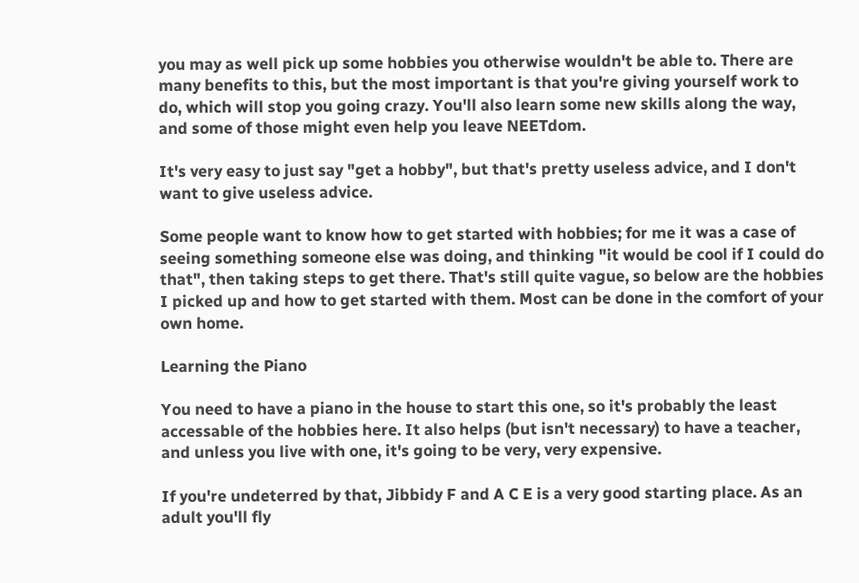you may as well pick up some hobbies you otherwise wouldn't be able to. There are many benefits to this, but the most important is that you're giving yourself work to do, which will stop you going crazy. You'll also learn some new skills along the way, and some of those might even help you leave NEETdom.

It's very easy to just say "get a hobby", but that's pretty useless advice, and I don't want to give useless advice.

Some people want to know how to get started with hobbies; for me it was a case of seeing something someone else was doing, and thinking "it would be cool if I could do that", then taking steps to get there. That's still quite vague, so below are the hobbies I picked up and how to get started with them. Most can be done in the comfort of your own home.

Learning the Piano

You need to have a piano in the house to start this one, so it's probably the least accessable of the hobbies here. It also helps (but isn't necessary) to have a teacher, and unless you live with one, it's going to be very, very expensive.

If you're undeterred by that, Jibbidy F and A C E is a very good starting place. As an adult you'll fly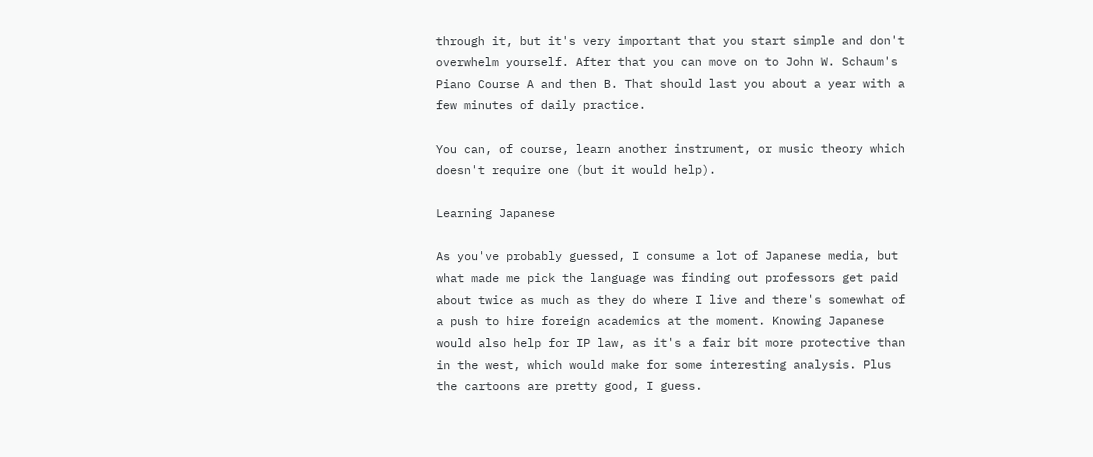through it, but it's very important that you start simple and don't overwhelm yourself. After that you can move on to John W. Schaum's Piano Course A and then B. That should last you about a year with a few minutes of daily practice.

You can, of course, learn another instrument, or music theory which doesn't require one (but it would help).

Learning Japanese

As you've probably guessed, I consume a lot of Japanese media, but what made me pick the language was finding out professors get paid about twice as much as they do where I live and there's somewhat of a push to hire foreign academics at the moment. Knowing Japanese would also help for IP law, as it's a fair bit more protective than in the west, which would make for some interesting analysis. Plus the cartoons are pretty good, I guess.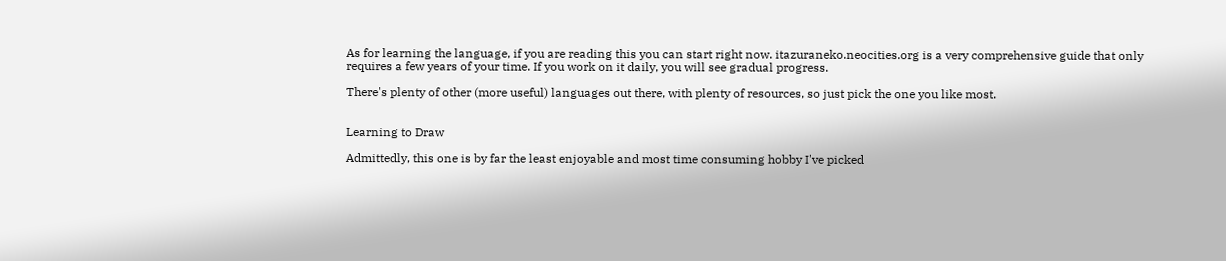As for learning the language, if you are reading this you can start right now. itazuraneko.neocities.org is a very comprehensive guide that only requires a few years of your time. If you work on it daily, you will see gradual progress.

There's plenty of other (more useful) languages out there, with plenty of resources, so just pick the one you like most.


Learning to Draw

Admittedly, this one is by far the least enjoyable and most time consuming hobby I've picked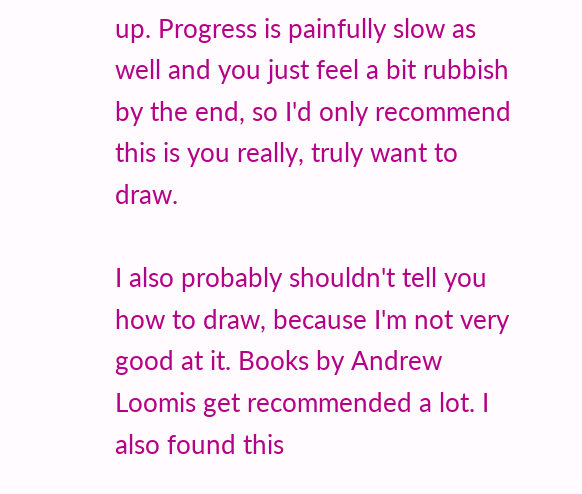up. Progress is painfully slow as well and you just feel a bit rubbish by the end, so I'd only recommend this is you really, truly want to draw.

I also probably shouldn't tell you how to draw, because I'm not very good at it. Books by Andrew Loomis get recommended a lot. I also found this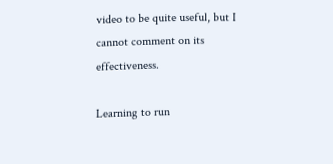video to be quite useful, but I cannot comment on its effectiveness.

Learning to run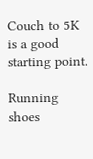Couch to 5K is a good starting point.

Running shoes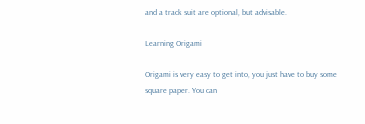and a track suit are optional, but advisable.

Learning Origami

Origami is very easy to get into, you just have to buy some square paper. You can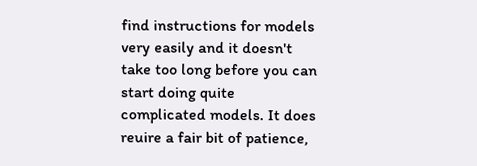find instructions for models very easily and it doesn't take too long before you can start doing quite complicated models. It does reuire a fair bit of patience,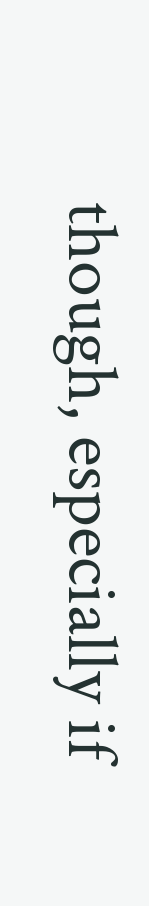though, especially if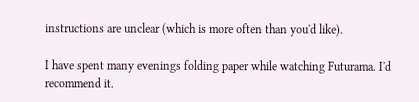instructions are unclear (which is more often than you'd like).

I have spent many evenings folding paper while watching Futurama. I'd recommend it.